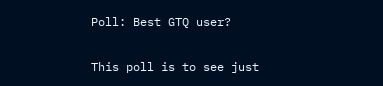Poll: Best GTQ user?

This poll is to see just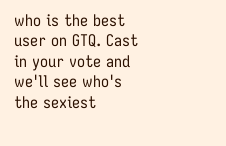who is the best user on GTQ. Cast in your vote and we'll see who's the sexiest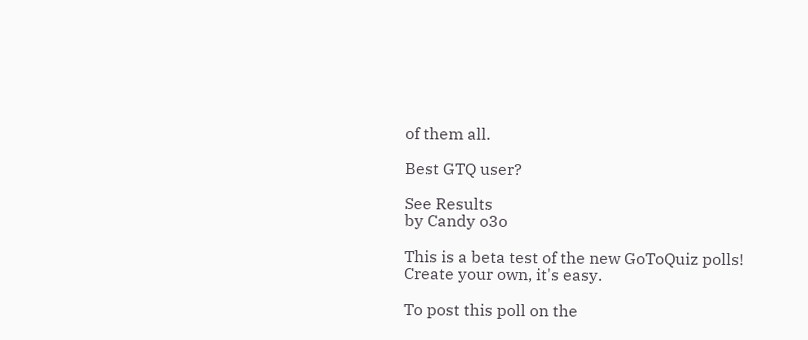of them all.

Best GTQ user?

See Results
by Candy o3o

This is a beta test of the new GoToQuiz polls! Create your own, it's easy.

To post this poll on the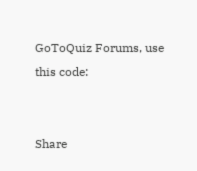GoToQuiz Forums, use this code:


Share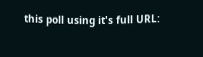this poll using it's full URL: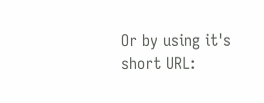Or by using it's short URL: